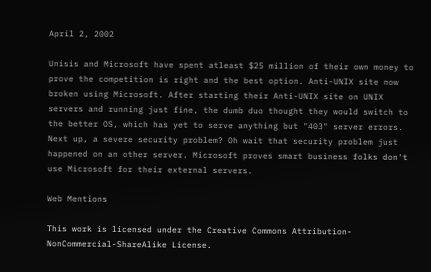April 2, 2002

Unisis and Microsoft have spent atleast $25 million of their own money to prove the competition is right and the best option. Anti-UNIX site now broken using Microsoft. After starting their Anti-UNIX site on UNIX servers and running just fine, the dumb duo thought they would switch to the better OS, which has yet to serve anything but "403" server errors. Next up, a severe security problem? Oh wait that security problem just happened on an other server. Microsoft proves smart business folks don't use Microsoft for their external servers.

Web Mentions

This work is licensed under the Creative Commons Attribution-NonCommercial-ShareAlike License.